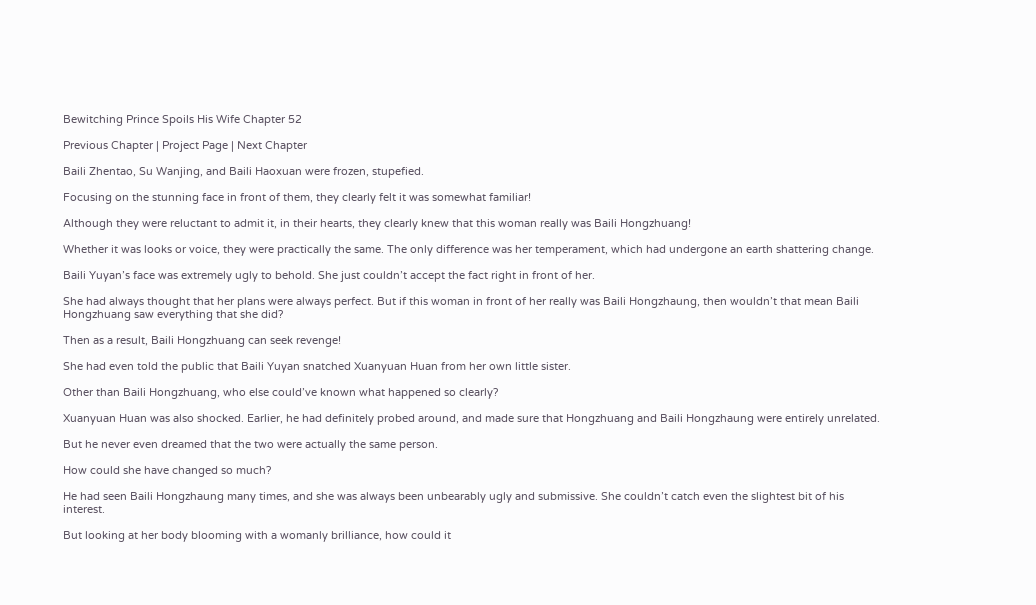Bewitching Prince Spoils His Wife Chapter 52

Previous Chapter | Project Page | Next Chapter

Baili Zhentao, Su Wanjing, and Baili Haoxuan were frozen, stupefied.

Focusing on the stunning face in front of them, they clearly felt it was somewhat familiar!

Although they were reluctant to admit it, in their hearts, they clearly knew that this woman really was Baili Hongzhuang!

Whether it was looks or voice, they were practically the same. The only difference was her temperament, which had undergone an earth shattering change.

Baili Yuyan’s face was extremely ugly to behold. She just couldn’t accept the fact right in front of her.

She had always thought that her plans were always perfect. But if this woman in front of her really was Baili Hongzhaung, then wouldn’t that mean Baili Hongzhuang saw everything that she did?

Then as a result, Baili Hongzhuang can seek revenge!

She had even told the public that Baili Yuyan snatched Xuanyuan Huan from her own little sister.

Other than Baili Hongzhuang, who else could’ve known what happened so clearly?

Xuanyuan Huan was also shocked. Earlier, he had definitely probed around, and made sure that Hongzhuang and Baili Hongzhaung were entirely unrelated.

But he never even dreamed that the two were actually the same person.

How could she have changed so much?

He had seen Baili Hongzhaung many times, and she was always been unbearably ugly and submissive. She couldn’t catch even the slightest bit of his interest.

But looking at her body blooming with a womanly brilliance, how could it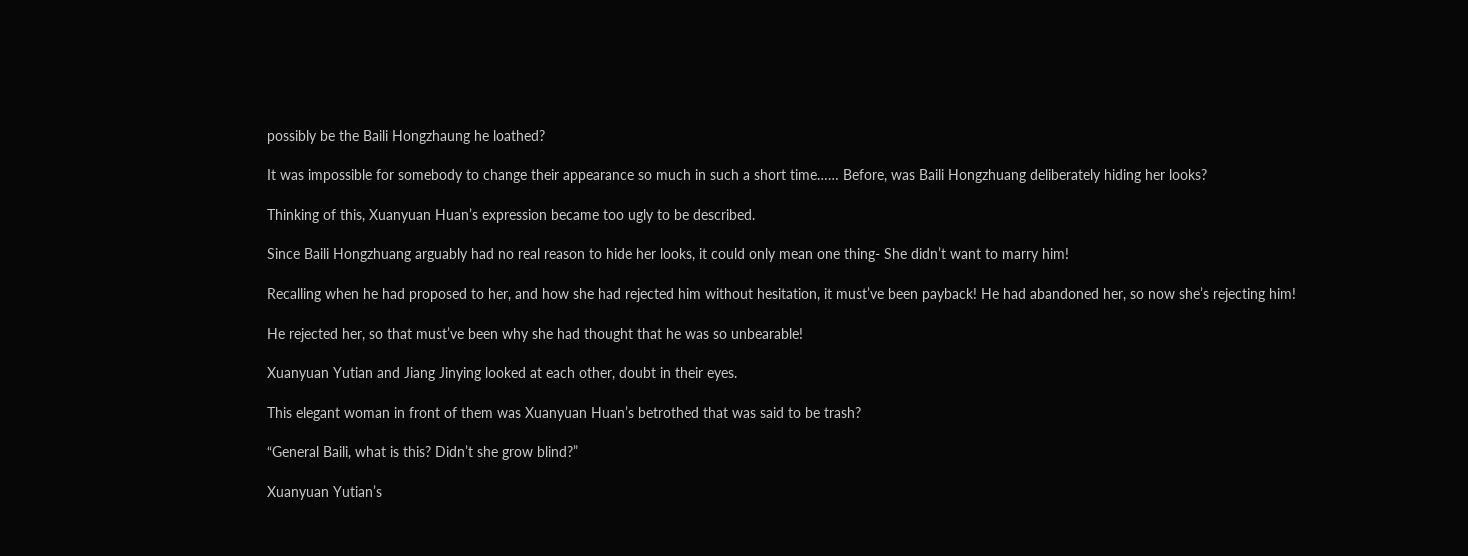possibly be the Baili Hongzhaung he loathed?

It was impossible for somebody to change their appearance so much in such a short time…… Before, was Baili Hongzhuang deliberately hiding her looks?

Thinking of this, Xuanyuan Huan’s expression became too ugly to be described.

Since Baili Hongzhuang arguably had no real reason to hide her looks, it could only mean one thing- She didn’t want to marry him!

Recalling when he had proposed to her, and how she had rejected him without hesitation, it must’ve been payback! He had abandoned her, so now she’s rejecting him!

He rejected her, so that must’ve been why she had thought that he was so unbearable!

Xuanyuan Yutian and Jiang Jinying looked at each other, doubt in their eyes.

This elegant woman in front of them was Xuanyuan Huan’s betrothed that was said to be trash?

“General Baili, what is this? Didn’t she grow blind?”

Xuanyuan Yutian’s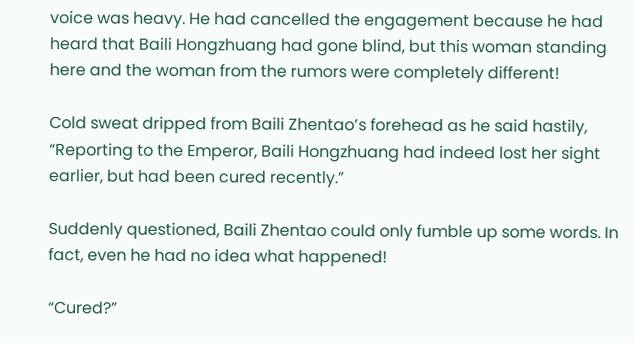voice was heavy. He had cancelled the engagement because he had heard that Baili Hongzhuang had gone blind, but this woman standing here and the woman from the rumors were completely different!

Cold sweat dripped from Baili Zhentao’s forehead as he said hastily, “Reporting to the Emperor, Baili Hongzhuang had indeed lost her sight earlier, but had been cured recently.”

Suddenly questioned, Baili Zhentao could only fumble up some words. In fact, even he had no idea what happened!

“Cured?”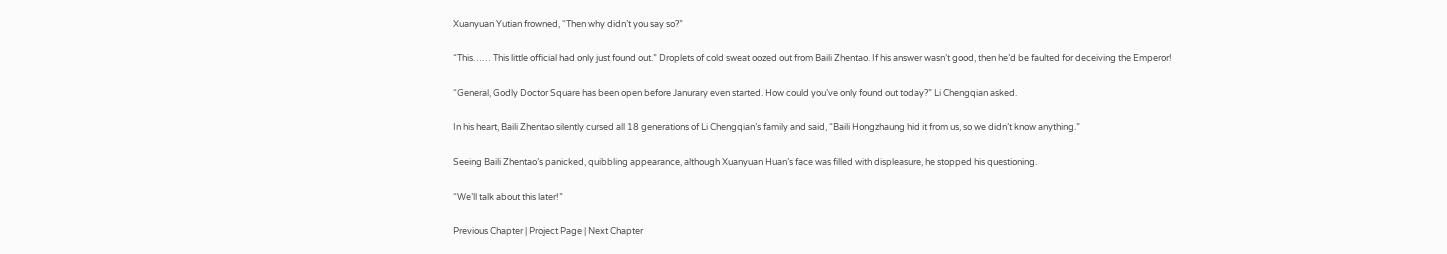Xuanyuan Yutian frowned, “Then why didn’t you say so?”

“This…… This little official had only just found out.” Droplets of cold sweat oozed out from Baili Zhentao. If his answer wasn’t good, then he’d be faulted for deceiving the Emperor!

“General, Godly Doctor Square has been open before Janurary even started. How could you’ve only found out today?” Li Chengqian asked.

In his heart, Baili Zhentao silently cursed all 18 generations of Li Chengqian’s family and said, “Baili Hongzhaung hid it from us, so we didn’t know anything.”

Seeing Baili Zhentao’s panicked, quibbling appearance, although Xuanyuan Huan’s face was filled with displeasure, he stopped his questioning.

“We’ll talk about this later!”

Previous Chapter | Project Page | Next Chapter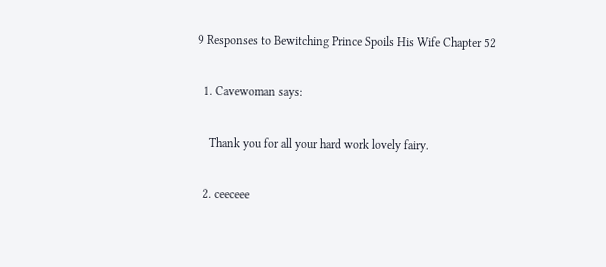9 Responses to Bewitching Prince Spoils His Wife Chapter 52

  1. Cavewoman says:

    Thank you for all your hard work lovely fairy.

  2. ceeceee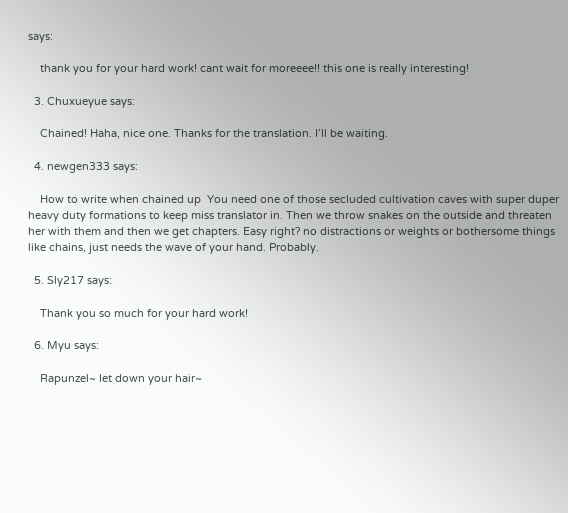says:

    thank you for your hard work! cant wait for moreeee!! this one is really interesting!

  3. Chuxueyue says:

    Chained! Haha, nice one. Thanks for the translation. I’ll be waiting.

  4. newgen333 says:

    How to write when chained up  You need one of those secluded cultivation caves with super duper heavy duty formations to keep miss translator in. Then we throw snakes on the outside and threaten her with them and then we get chapters. Easy right? no distractions or weights or bothersome things like chains, just needs the wave of your hand. Probably.

  5. Sly217 says:

    Thank you so much for your hard work!

  6. Myu says:

    Rapunzel~ let down your hair~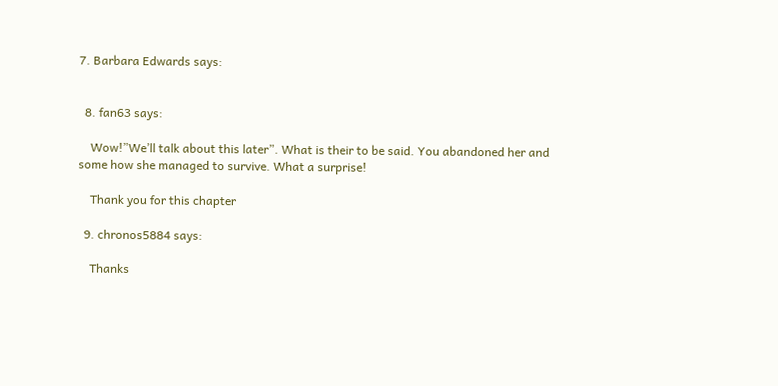7. Barbara Edwards says:


  8. fan63 says:

    Wow!”We’ll talk about this later”. What is their to be said. You abandoned her and some how she managed to survive. What a surprise!

    Thank you for this chapter

  9. chronos5884 says:

    Thanks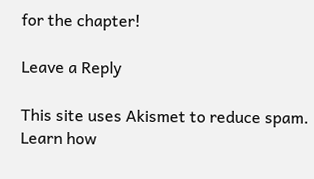for the chapter!

Leave a Reply

This site uses Akismet to reduce spam. Learn how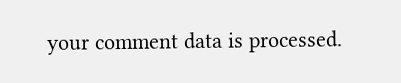your comment data is processed.